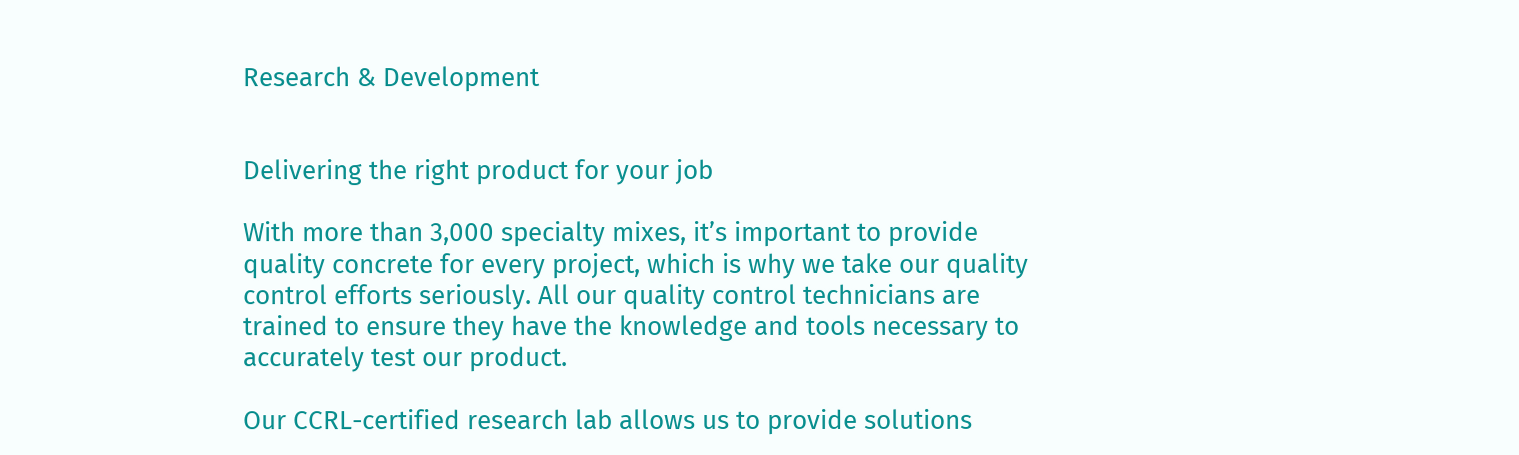Research & Development


Delivering the right product for your job

With more than 3,000 specialty mixes, it’s important to provide quality concrete for every project, which is why we take our quality control efforts seriously. All our quality control technicians are trained to ensure they have the knowledge and tools necessary to accurately test our product.

Our CCRL-certified research lab allows us to provide solutions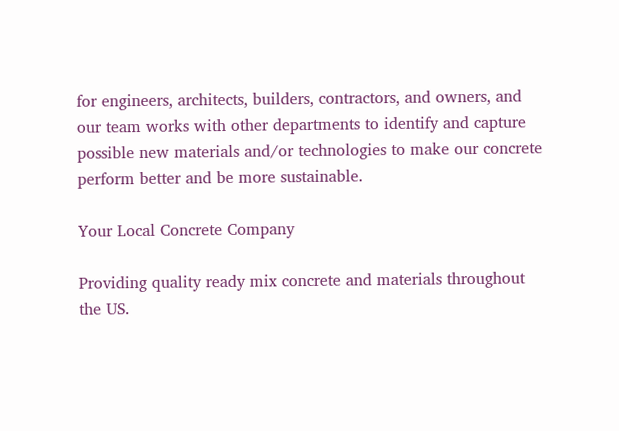for engineers, architects, builders, contractors, and owners, and our team works with other departments to identify and capture possible new materials and/or technologies to make our concrete perform better and be more sustainable.

Your Local Concrete Company

Providing quality ready mix concrete and materials throughout the US.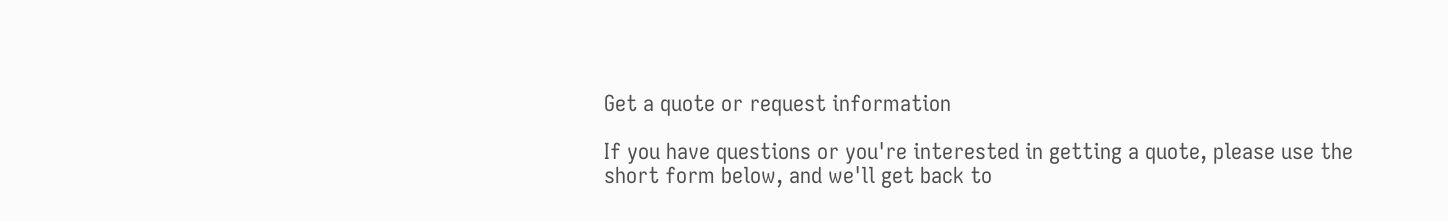Get a quote or request information

If you have questions or you're interested in getting a quote, please use the short form below, and we'll get back to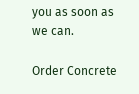you as soon as we can.

Order Concrete